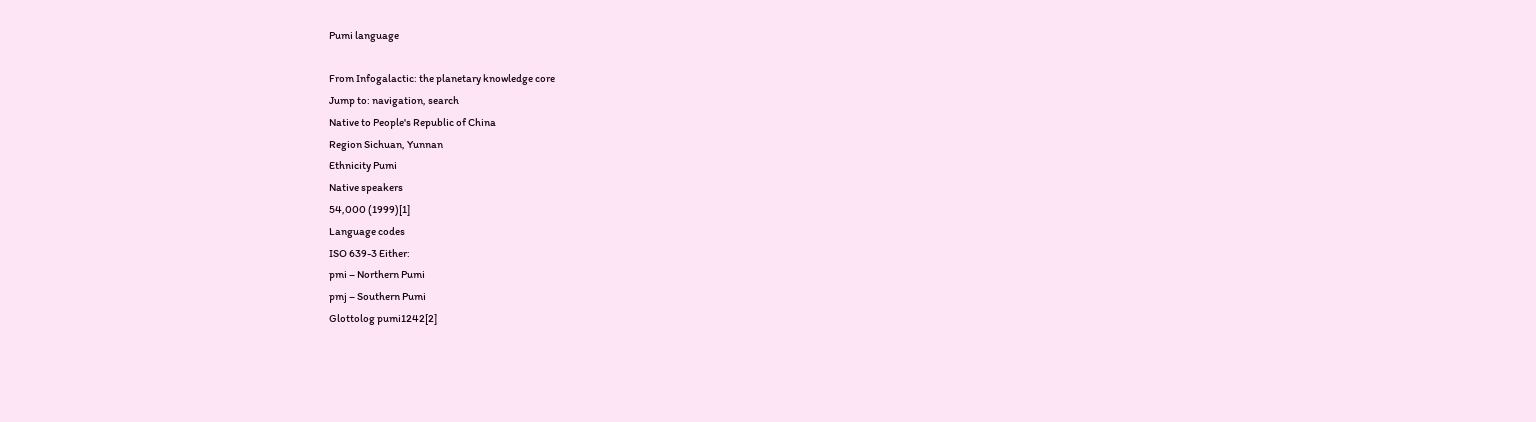Pumi language

From Infogalactic: the planetary knowledge core
Jump to: navigation, search
Native to People's Republic of China
Region Sichuan, Yunnan
Ethnicity Pumi
Native speakers
54,000 (1999)[1]
Language codes
ISO 639-3 Either:
pmi – Northern Pumi
pmj – Southern Pumi
Glottolog pumi1242[2]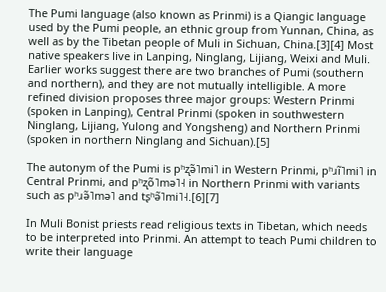The Pumi language (also known as Prinmi) is a Qiangic language used by the Pumi people, an ethnic group from Yunnan, China, as well as by the Tibetan people of Muli in Sichuan, China.[3][4] Most native speakers live in Lanping, Ninglang, Lijiang, Weixi and Muli. Earlier works suggest there are two branches of Pumi (southern and northern), and they are not mutually intelligible. A more refined division proposes three major groups: Western Prinmi (spoken in Lanping), Central Prinmi (spoken in southwestern Ninglang, Lijiang, Yulong and Yongsheng) and Northern Prinmi (spoken in northern Ninglang and Sichuan).[5]

The autonym of the Pumi is pʰʐə̃˥mi˥ in Western Prinmi, pʰɹĩ˥mi˥ in Central Prinmi, and pʰʐõ˥mə˥˧ in Northern Prinmi with variants such as pʰɹə̃˥mə˥ and tʂʰə̃˥mi˥˧.[6][7]

In Muli Bonist priests read religious texts in Tibetan, which needs to be interpreted into Prinmi. An attempt to teach Pumi children to write their language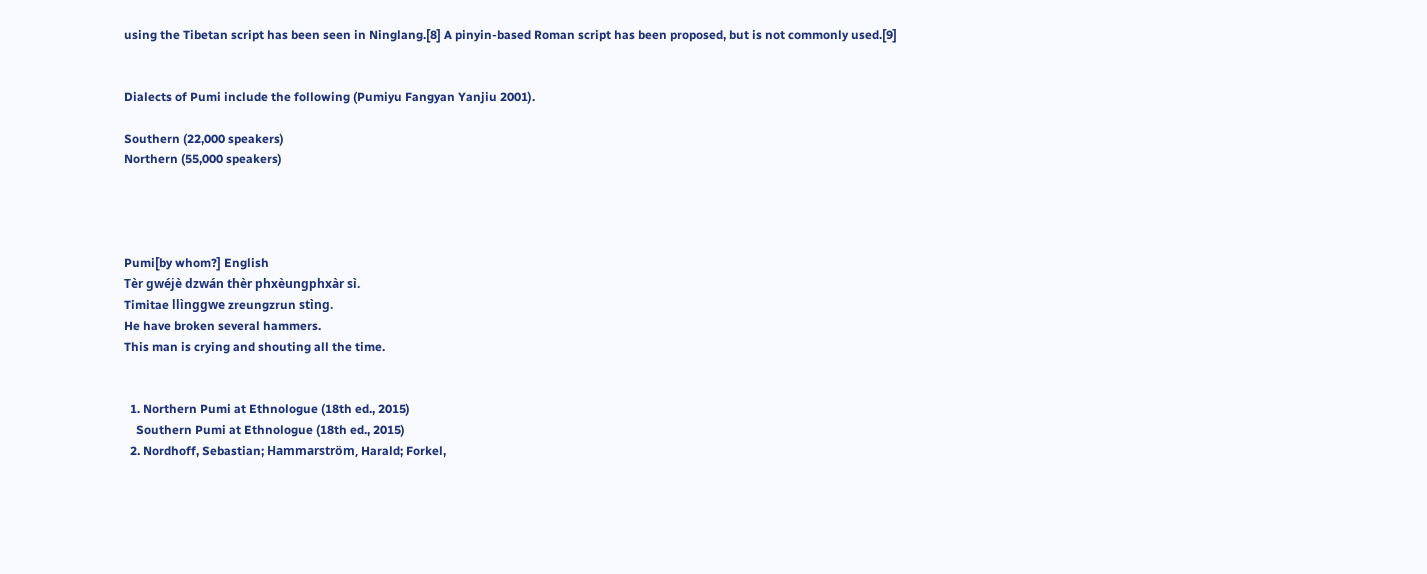using the Tibetan script has been seen in Ninglang.[8] A pinyin-based Roman script has been proposed, but is not commonly used.[9]


Dialects of Pumi include the following (Pumiyu Fangyan Yanjiu 2001).

Southern (22,000 speakers)
Northern (55,000 speakers)




Pumi[by whom?] English
Tèr gwéjè dzwán thèr phxèungphxàr sì.
Timitae llìnggwe zreungzrun stìng.
He have broken several hammers.
This man is crying and shouting all the time.


  1. Northern Pumi at Ethnologue (18th ed., 2015)
    Southern Pumi at Ethnologue (18th ed., 2015)
  2. Nordhoff, Sebastian; Hammarström, Harald; Forkel,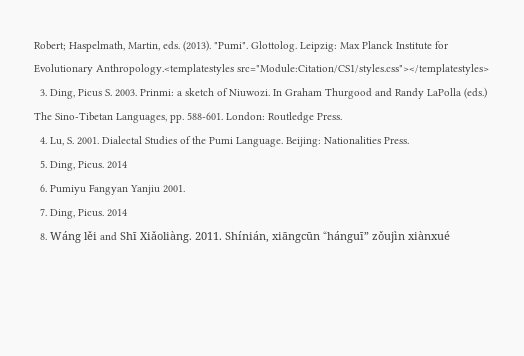Robert; Haspelmath, Martin, eds. (2013). "Pumi". Glottolog. Leipzig: Max Planck Institute for Evolutionary Anthropology.<templatestyles src="Module:Citation/CS1/styles.css"></templatestyles>
  3. Ding, Picus S. 2003. Prinmi: a sketch of Niuwozi. In Graham Thurgood and Randy LaPolla (eds.) The Sino-Tibetan Languages, pp. 588-601. London: Routledge Press.
  4. Lu, S. 2001. Dialectal Studies of the Pumi Language. Beijing: Nationalities Press.
  5. Ding, Picus. 2014
  6. Pumiyu Fangyan Yanjiu 2001.
  7. Ding, Picus. 2014
  8. Wáng lěi and Shī Xiǎoliàng. 2011. Shínián, xiāngcūn “hánguī” zǒujìn xiànxué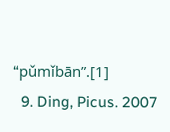“pǔmǐbān”.[1]
  9. Ding, Picus. 2007